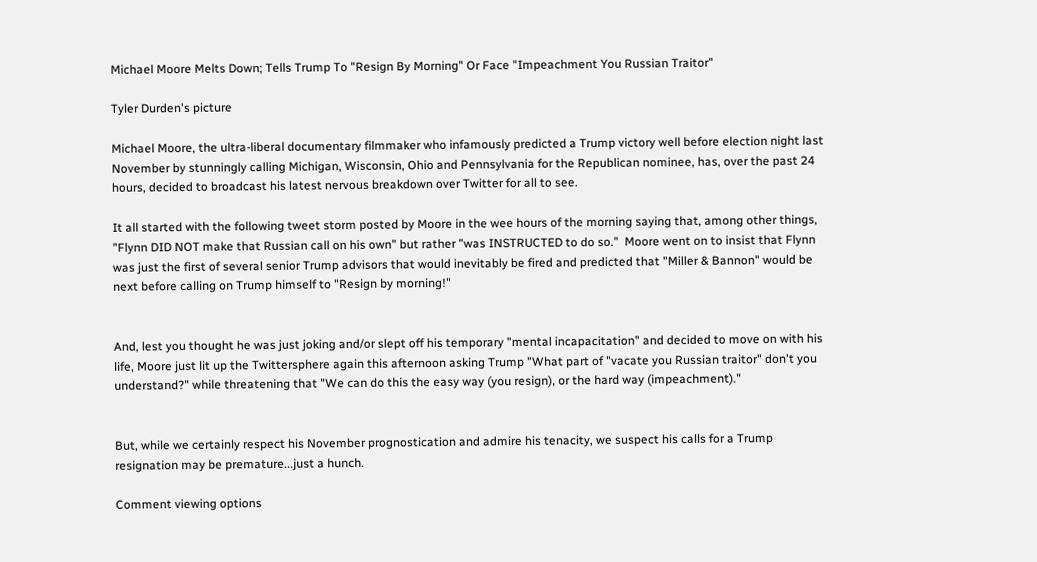Michael Moore Melts Down; Tells Trump To "Resign By Morning" Or Face "Impeachment You Russian Traitor"

Tyler Durden's picture

Michael Moore, the ultra-liberal documentary filmmaker who infamously predicted a Trump victory well before election night last November by stunningly calling Michigan, Wisconsin, Ohio and Pennsylvania for the Republican nominee, has, over the past 24 hours, decided to broadcast his latest nervous breakdown over Twitter for all to see.

It all started with the following tweet storm posted by Moore in the wee hours of the morning saying that, among other things, "Flynn DID NOT make that Russian call on his own" but rather "was INSTRUCTED to do so."  Moore went on to insist that Flynn was just the first of several senior Trump advisors that would inevitably be fired and predicted that "Miller & Bannon" would be next before calling on Trump himself to "Resign by morning!"


And, lest you thought he was just joking and/or slept off his temporary "mental incapacitation" and decided to move on with his life, Moore just lit up the Twittersphere again this afternoon asking Trump "What part of "vacate you Russian traitor" don't you understand?" while threatening that "We can do this the easy way (you resign), or the hard way (impeachment)."


But, while we certainly respect his November prognostication and admire his tenacity, we suspect his calls for a Trump resignation may be premature...just a hunch.

Comment viewing options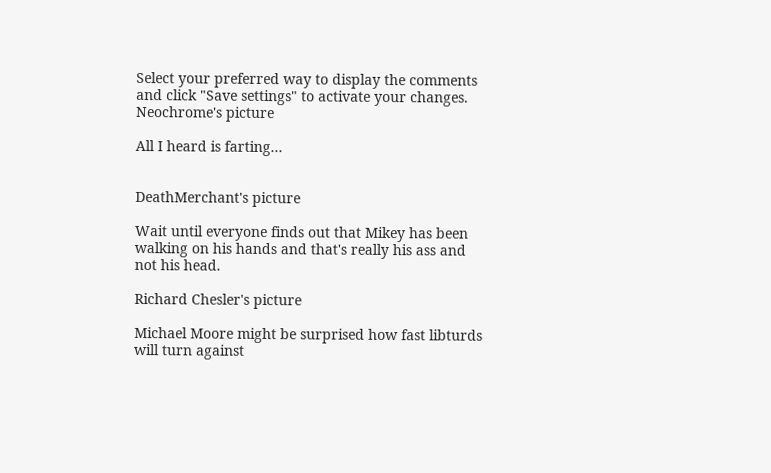Select your preferred way to display the comments and click "Save settings" to activate your changes.
Neochrome's picture

All I heard is farting...


DeathMerchant's picture

Wait until everyone finds out that Mikey has been walking on his hands and that's really his ass and not his head.

Richard Chesler's picture

Michael Moore might be surprised how fast libturds will turn against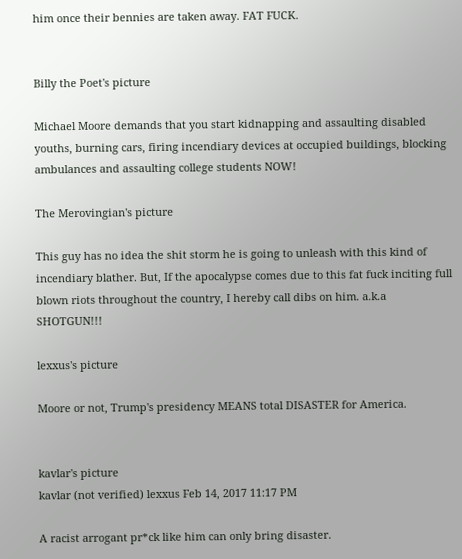him once their bennies are taken away. FAT FUCK.


Billy the Poet's picture

Michael Moore demands that you start kidnapping and assaulting disabled youths, burning cars, firing incendiary devices at occupied buildings, blocking ambulances and assaulting college students NOW!

The Merovingian's picture

This guy has no idea the shit storm he is going to unleash with this kind of incendiary blather. But, If the apocalypse comes due to this fat fuck inciting full blown riots throughout the country, I hereby call dibs on him. a.k.a SHOTGUN!!!

lexxus's picture

Moore or not, Trump's presidency MEANS total DISASTER for America.


kavlar's picture
kavlar (not verified) lexxus Feb 14, 2017 11:17 PM

A racist arrogant pr*ck like him can only bring disaster.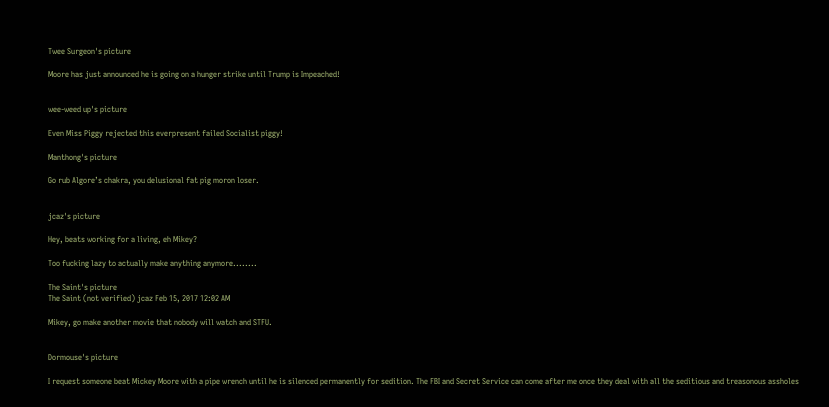Twee Surgeon's picture

Moore has just announced he is going on a hunger strike until Trump is Impeached!


wee-weed up's picture

Even Miss Piggy rejected this everpresent failed Socialist piggy!

Manthong's picture

Go rub Algore’s chakra, you delusional fat pig moron loser.


jcaz's picture

Hey, beats working for a living, eh Mikey?

Too fucking lazy to actually make anything anymore........

The Saint's picture
The Saint (not verified) jcaz Feb 15, 2017 12:02 AM

Mikey, go make another movie that nobody will watch and STFU.


Dormouse's picture

I request someone beat Mickey Moore with a pipe wrench until he is silenced permanently for sedition. The FBI and Secret Service can come after me once they deal with all the seditious and treasonous assholes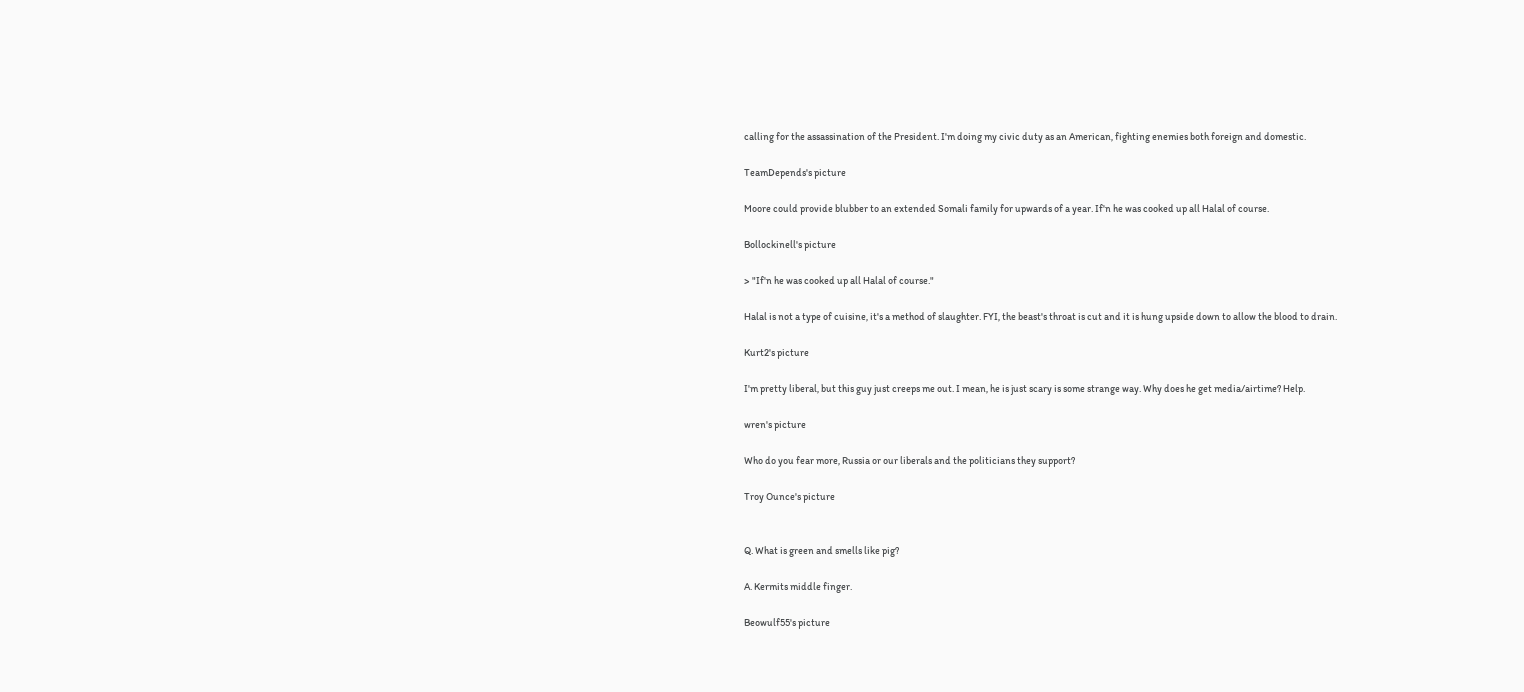calling for the assassination of the President. I'm doing my civic duty as an American, fighting enemies both foreign and domestic.

TeamDepends's picture

Moore could provide blubber to an extended Somali family for upwards of a year. If'n he was cooked up all Halal of course.

Bollockinell's picture

> "If'n he was cooked up all Halal of course."

Halal is not a type of cuisine, it's a method of slaughter. FYI, the beast's throat is cut and it is hung upside down to allow the blood to drain.

Kurt2's picture

I'm pretty liberal, but this guy just creeps me out. I mean, he is just scary is some strange way. Why does he get media/airtime? Help.

wren's picture

Who do you fear more, Russia or our liberals and the politicians they support?

Troy Ounce's picture


Q. What is green and smells like pig?

A. Kermits middle finger.

Beowulf55's picture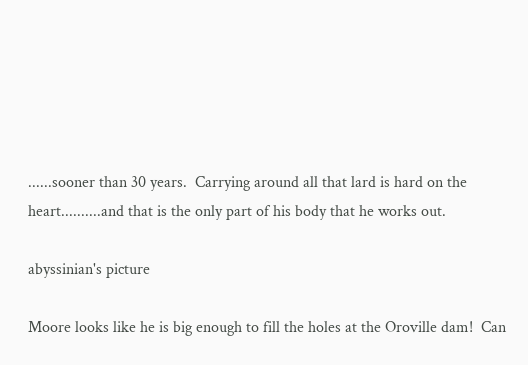......sooner than 30 years.  Carrying around all that lard is hard on the heart..........and that is the only part of his body that he works out.

abyssinian's picture

Moore looks like he is big enough to fill the holes at the Oroville dam!  Can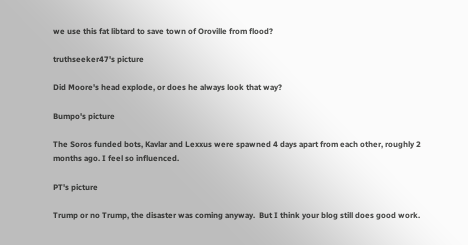we use this fat libtard to save town of Oroville from flood?

truthseeker47's picture

Did Moore's head explode, or does he always look that way?

Bumpo's picture

The Soros funded bots, Kavlar and Lexxus were spawned 4 days apart from each other, roughly 2 months ago. I feel so influenced.

PT's picture

Trump or no Trump, the disaster was coming anyway.  But I think your blog still does good work.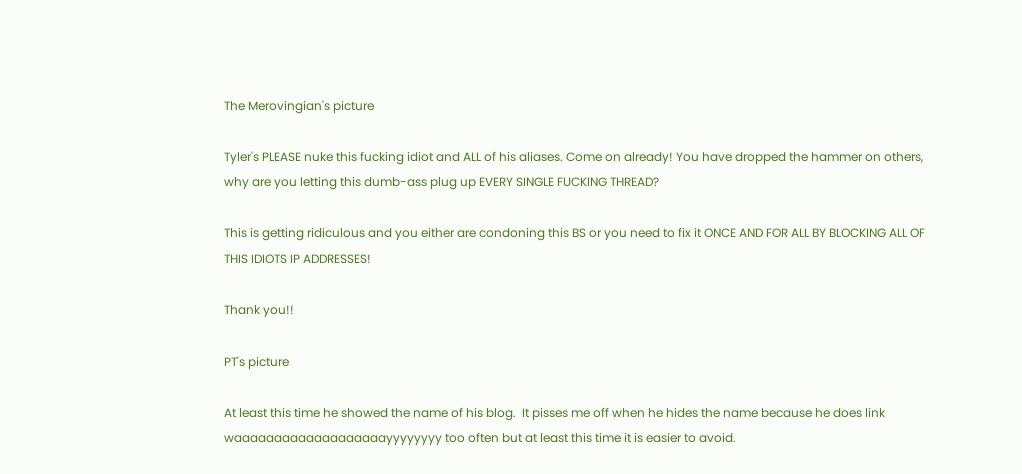The Merovingian's picture

Tyler's PLEASE nuke this fucking idiot and ALL of his aliases. Come on already! You have dropped the hammer on others, why are you letting this dumb-ass plug up EVERY SINGLE FUCKING THREAD?

This is getting ridiculous and you either are condoning this BS or you need to fix it ONCE AND FOR ALL BY BLOCKING ALL OF THIS IDIOTS IP ADDRESSES!

Thank you!!

PT's picture

At least this time he showed the name of his blog.  It pisses me off when he hides the name because he does link waaaaaaaaaaaaaaaaaaayyyyyyyy too often but at least this time it is easier to avoid.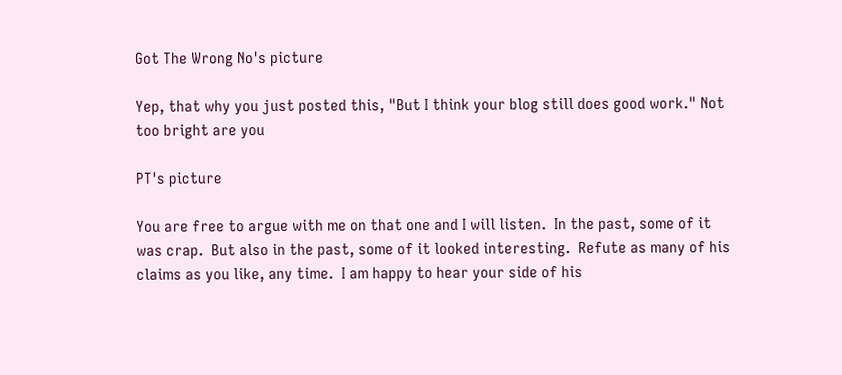Got The Wrong No's picture

Yep, that why you just posted this, "But I think your blog still does good work." Not too bright are you

PT's picture

You are free to argue with me on that one and I will listen.  In the past, some of it was crap.  But also in the past, some of it looked interesting.  Refute as many of his claims as you like, any time.  I am happy to hear your side of his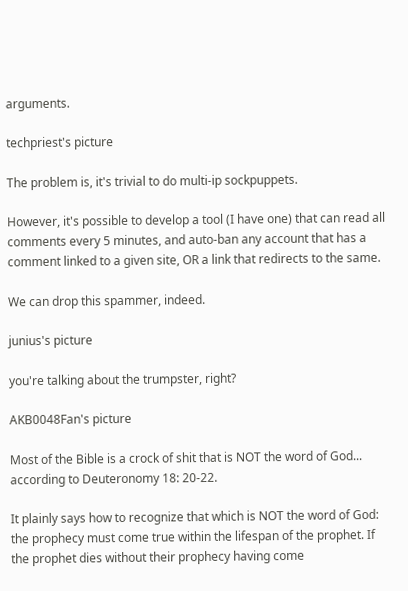arguments.

techpriest's picture

The problem is, it's trivial to do multi-ip sockpuppets.

However, it's possible to develop a tool (I have one) that can read all comments every 5 minutes, and auto-ban any account that has a comment linked to a given site, OR a link that redirects to the same.

We can drop this spammer, indeed.

junius's picture

you're talking about the trumpster, right?

AKB0048Fan's picture

Most of the Bible is a crock of shit that is NOT the word of God... according to Deuteronomy 18: 20-22.

It plainly says how to recognize that which is NOT the word of God: the prophecy must come true within the lifespan of the prophet. If the prophet dies without their prophecy having come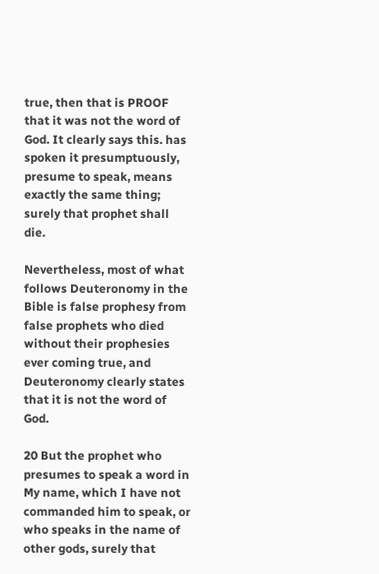true, then that is PROOF that it was not the word of God. It clearly says this. has spoken it presumptuously, presume to speak, means exactly the same thing; surely that prophet shall die.

Nevertheless, most of what follows Deuteronomy in the Bible is false prophesy from false prophets who died without their prophesies ever coming true, and Deuteronomy clearly states that it is not the word of God.

20 But the prophet who presumes to speak a word in My name, which I have not commanded him to speak, or who speaks in the name of other gods, surely that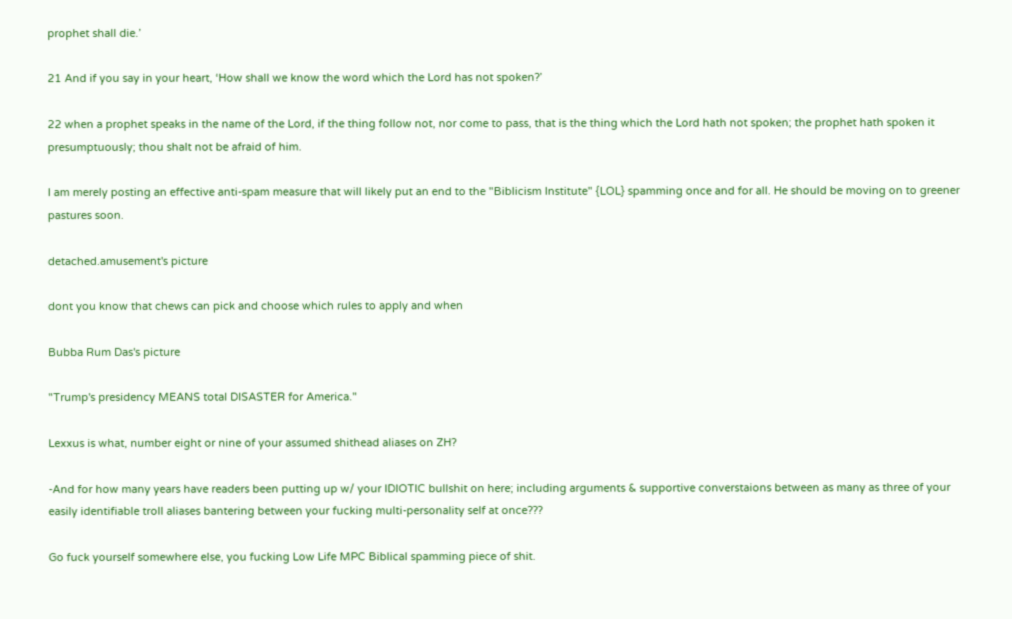prophet shall die.’

21 And if you say in your heart, ‘How shall we know the word which the Lord has not spoken?’

22 when a prophet speaks in the name of the Lord, if the thing follow not, nor come to pass, that is the thing which the Lord hath not spoken; the prophet hath spoken it presumptuously; thou shalt not be afraid of him.

I am merely posting an effective anti-spam measure that will likely put an end to the "Biblicism Institute" {LOL} spamming once and for all. He should be moving on to greener pastures soon.

detached.amusement's picture

dont you know that chews can pick and choose which rules to apply and when

Bubba Rum Das's picture

"Trump's presidency MEANS total DISASTER for America."

Lexxus is what, number eight or nine of your assumed shithead aliases on ZH?

-And for how many years have readers been putting up w/ your IDIOTIC bullshit on here; including arguments & supportive converstaions between as many as three of your easily identifiable troll aliases bantering between your fucking multi-personality self at once???

Go fuck yourself somewhere else, you fucking Low Life MPC Biblical spamming piece of shit.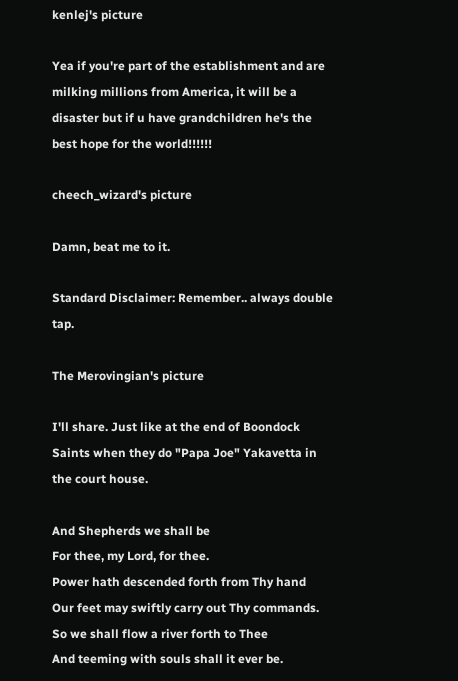kenlej's picture

Yea if you're part of the establishment and are milking millions from America, it will be a disaster but if u have grandchildren he's the best hope for the world!!!!!!

cheech_wizard's picture

Damn, beat me to it.

Standard Disclaimer: Remember.. always double tap.

The Merovingian's picture

I'll share. Just like at the end of Boondock Saints when they do "Papa Joe" Yakavetta in the court house.

And Shepherds we shall be
For thee, my Lord, for thee.
Power hath descended forth from Thy hand
Our feet may swiftly carry out Thy commands.
So we shall flow a river forth to Thee
And teeming with souls shall it ever be.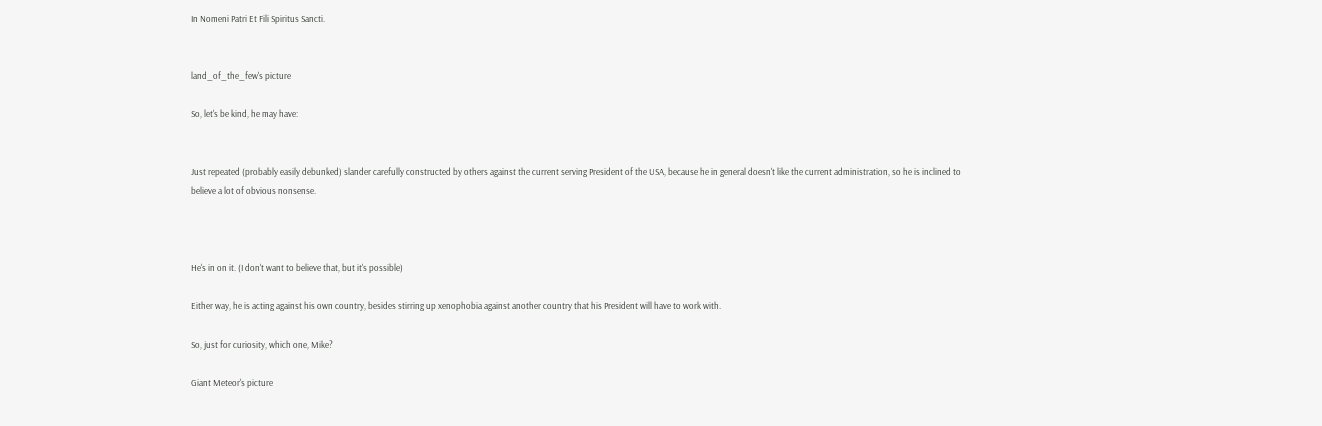In Nomeni Patri Et Fili Spiritus Sancti.


land_of_the_few's picture

So, let's be kind, he may have:


Just repeated (probably easily debunked) slander carefully constructed by others against the current serving President of the USA, because he in general doesn't like the current administration, so he is inclined to believe a lot of obvious nonsense.



He's in on it. (I don't want to believe that, but it's possible)

Either way, he is acting against his own country, besides stirring up xenophobia against another country that his President will have to work with.

So, just for curiosity, which one, Mike?

Giant Meteor's picture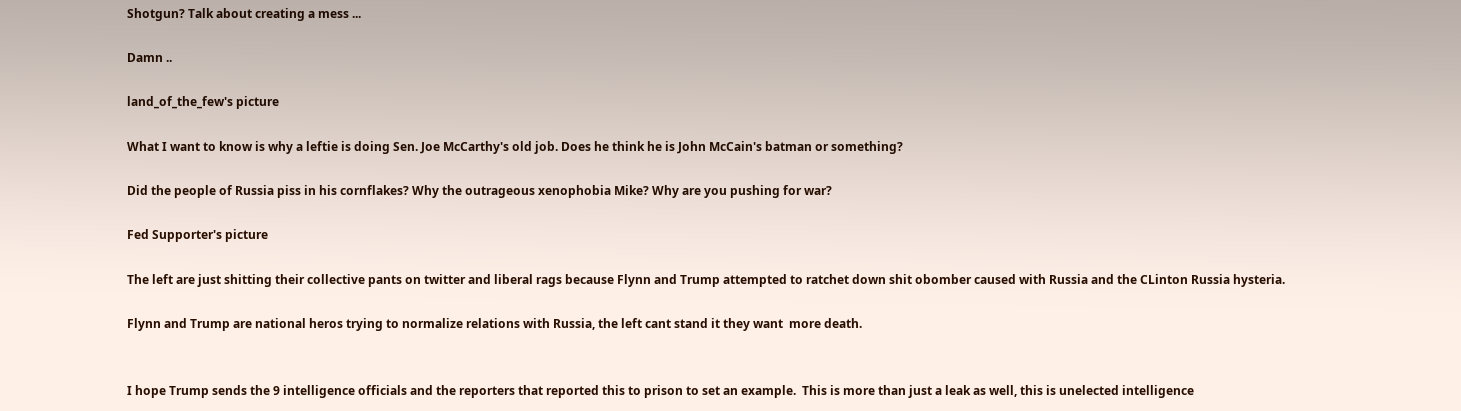Shotgun? Talk about creating a mess ...

Damn ..

land_of_the_few's picture

What I want to know is why a leftie is doing Sen. Joe McCarthy's old job. Does he think he is John McCain's batman or something?

Did the people of Russia piss in his cornflakes? Why the outrageous xenophobia Mike? Why are you pushing for war?

Fed Supporter's picture

The left are just shitting their collective pants on twitter and liberal rags because Flynn and Trump attempted to ratchet down shit obomber caused with Russia and the CLinton Russia hysteria.

Flynn and Trump are national heros trying to normalize relations with Russia, the left cant stand it they want  more death.


I hope Trump sends the 9 intelligence officials and the reporters that reported this to prison to set an example.  This is more than just a leak as well, this is unelected intelligence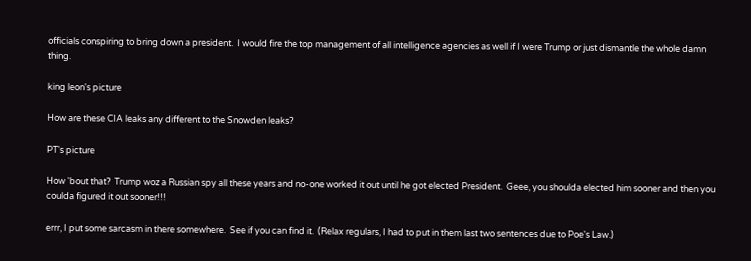officials conspiring to bring down a president.  I would fire the top management of all intelligence agencies as well if I were Trump or just dismantle the whole damn thing.

king leon's picture

How are these CIA leaks any different to the Snowden leaks?

PT's picture

How 'bout that?  Trump woz a Russian spy all these years and no-one worked it out until he got elected President.  Geee, you shoulda elected him sooner and then you coulda figured it out sooner!!!

errr, I put some sarcasm in there somewhere.  See if you can find it.  (Relax regulars, I had to put in them last two sentences due to Poe's Law.)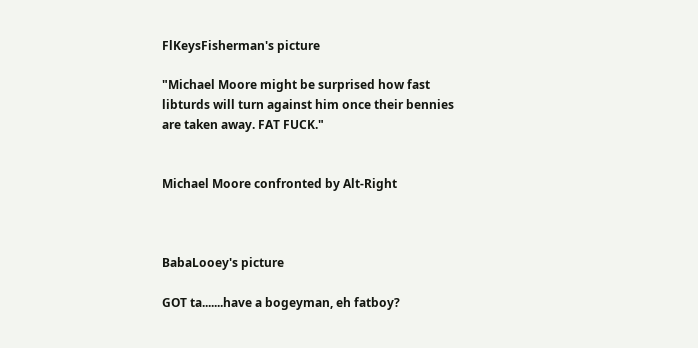FlKeysFisherman's picture

"Michael Moore might be surprised how fast libturds will turn against him once their bennies are taken away. FAT FUCK."


Michael Moore confronted by Alt-Right



BabaLooey's picture

GOT ta.......have a bogeyman, eh fatboy?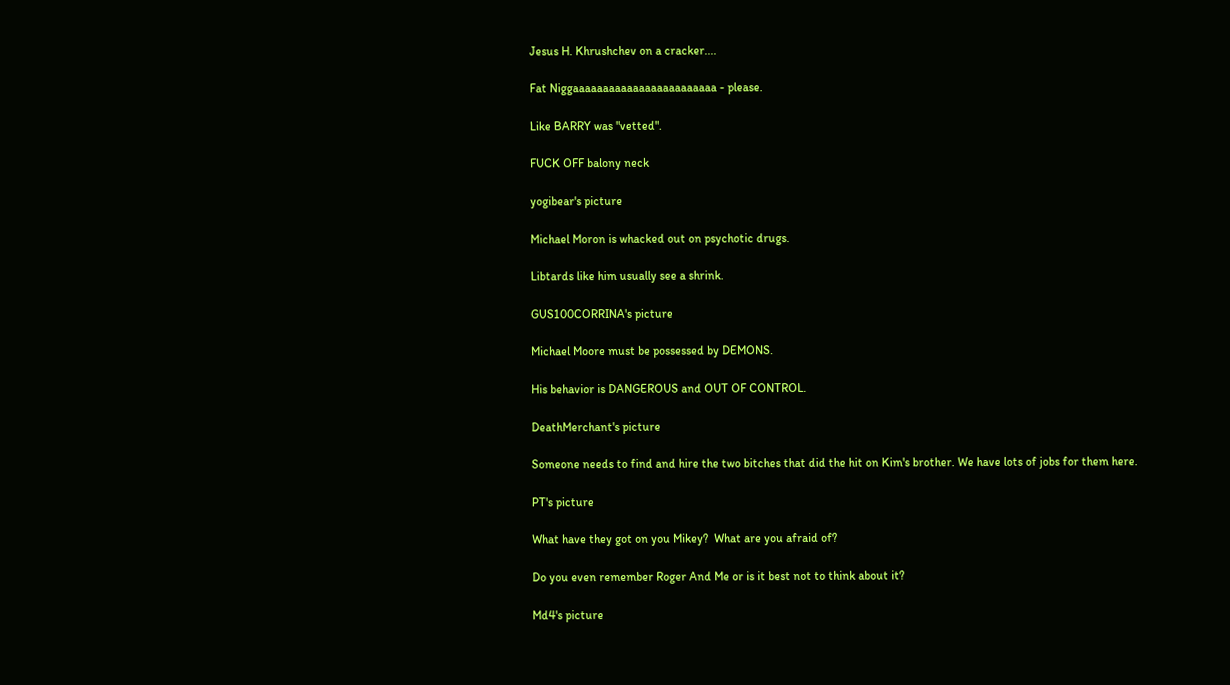Jesus H. Khrushchev on a cracker....

Fat Niggaaaaaaaaaaaaaaaaaaaaaaaa - please.

Like BARRY was "vetted".

FUCK OFF balony neck

yogibear's picture

Michael Moron is whacked out on psychotic drugs.

Libtards like him usually see a shrink.

GUS100CORRINA's picture

Michael Moore must be possessed by DEMONS.

His behavior is DANGEROUS and OUT OF CONTROL.

DeathMerchant's picture

Someone needs to find and hire the two bitches that did the hit on Kim's brother. We have lots of jobs for them here.

PT's picture

What have they got on you Mikey?  What are you afraid of?

Do you even remember Roger And Me or is it best not to think about it?

Md4's picture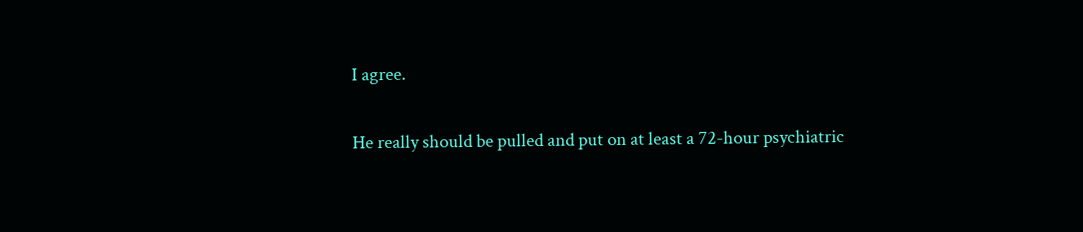I agree.

He really should be pulled and put on at least a 72-hour psychiatric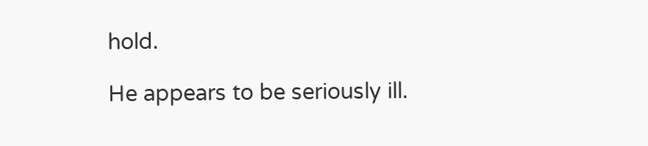hold.

He appears to be seriously ill.